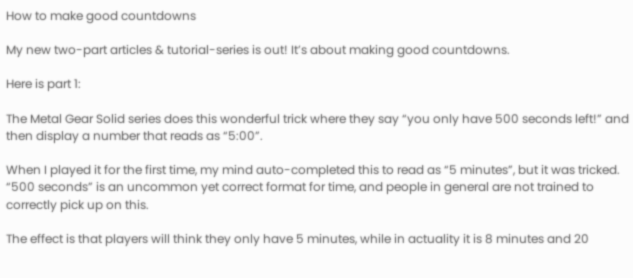How to make good countdowns

My new two-part articles & tutorial-series is out! It’s about making good countdowns.

Here is part 1:

The Metal Gear Solid series does this wonderful trick where they say “you only have 500 seconds left!” and then display a number that reads as “5:00”.

When I played it for the first time, my mind auto-completed this to read as “5 minutes”, but it was tricked. “500 seconds” is an uncommon yet correct format for time, and people in general are not trained to correctly pick up on this.

The effect is that players will think they only have 5 minutes, while in actuality it is 8 minutes and 20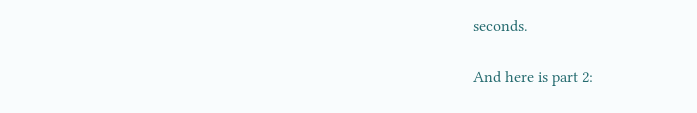seconds.

And here is part 2: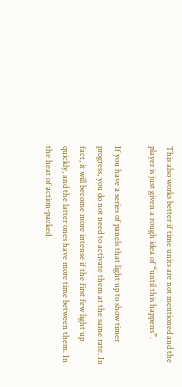This also works better if time units are not mentioned and the player is just given a rough idea of “until this happens”.

If you have a series of panels that light up to show timer progress, you do not need to activate them at the same rate. In fact, it will become more intense if the first few light up quickly, and the latter ones have more time between them. In the heat of action-packed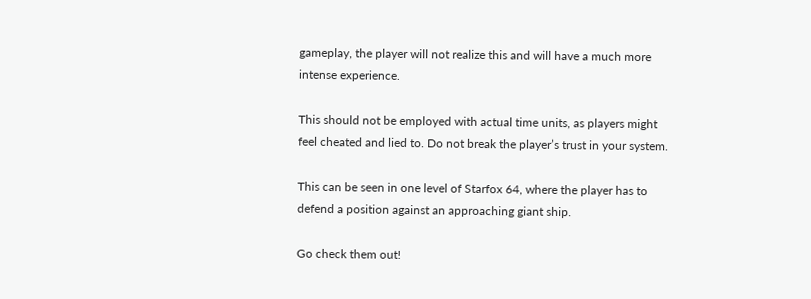gameplay, the player will not realize this and will have a much more intense experience.

This should not be employed with actual time units, as players might feel cheated and lied to. Do not break the player’s trust in your system.

This can be seen in one level of Starfox 64, where the player has to defend a position against an approaching giant ship.

Go check them out!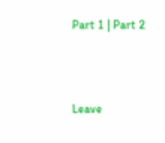Part 1 | Part 2



Leave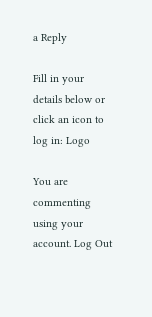a Reply

Fill in your details below or click an icon to log in: Logo

You are commenting using your account. Log Out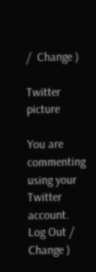/  Change )

Twitter picture

You are commenting using your Twitter account. Log Out /  Change )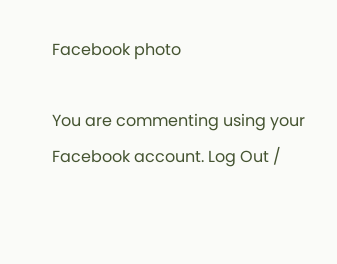Facebook photo

You are commenting using your Facebook account. Log Out /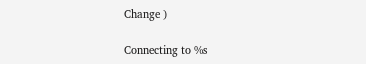Change )

Connecting to %s